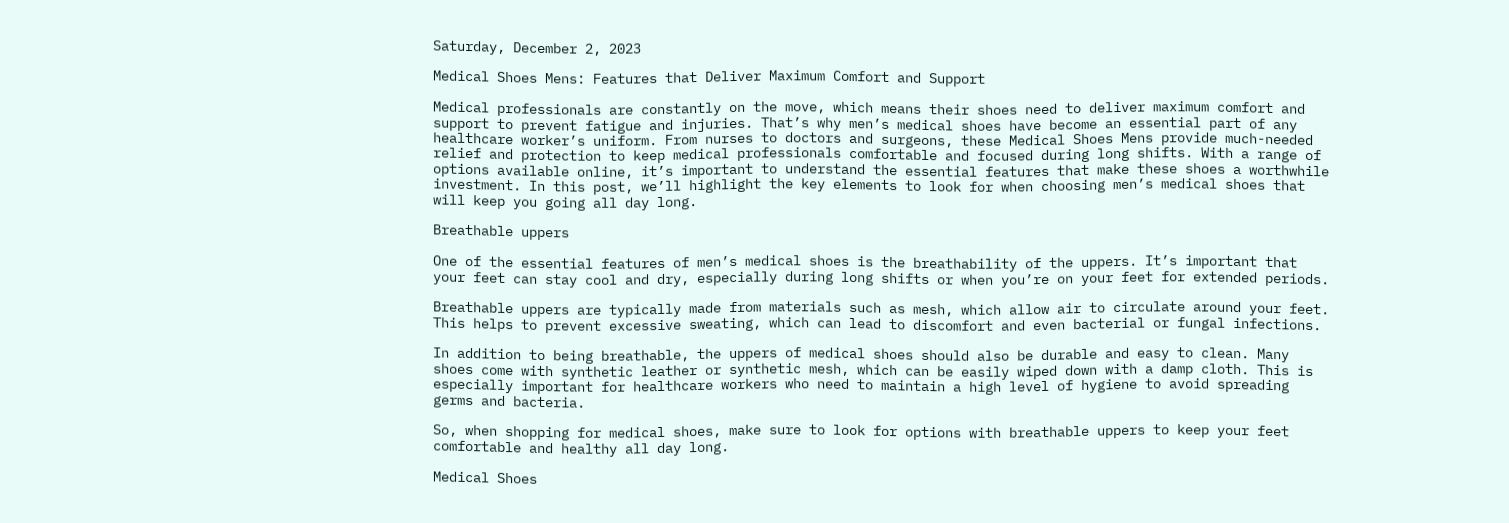Saturday, December 2, 2023

Medical Shoes Mens: Features that Deliver Maximum Comfort and Support

Medical professionals are constantly on the move, which means their shoes need to deliver maximum comfort and support to prevent fatigue and injuries. That’s why men’s medical shoes have become an essential part of any healthcare worker’s uniform. From nurses to doctors and surgeons, these Medical Shoes Mens provide much-needed relief and protection to keep medical professionals comfortable and focused during long shifts. With a range of options available online, it’s important to understand the essential features that make these shoes a worthwhile investment. In this post, we’ll highlight the key elements to look for when choosing men’s medical shoes that will keep you going all day long.

Breathable uppers

One of the essential features of men’s medical shoes is the breathability of the uppers. It’s important that your feet can stay cool and dry, especially during long shifts or when you’re on your feet for extended periods.

Breathable uppers are typically made from materials such as mesh, which allow air to circulate around your feet. This helps to prevent excessive sweating, which can lead to discomfort and even bacterial or fungal infections.

In addition to being breathable, the uppers of medical shoes should also be durable and easy to clean. Many shoes come with synthetic leather or synthetic mesh, which can be easily wiped down with a damp cloth. This is especially important for healthcare workers who need to maintain a high level of hygiene to avoid spreading germs and bacteria.

So, when shopping for medical shoes, make sure to look for options with breathable uppers to keep your feet comfortable and healthy all day long.

Medical Shoes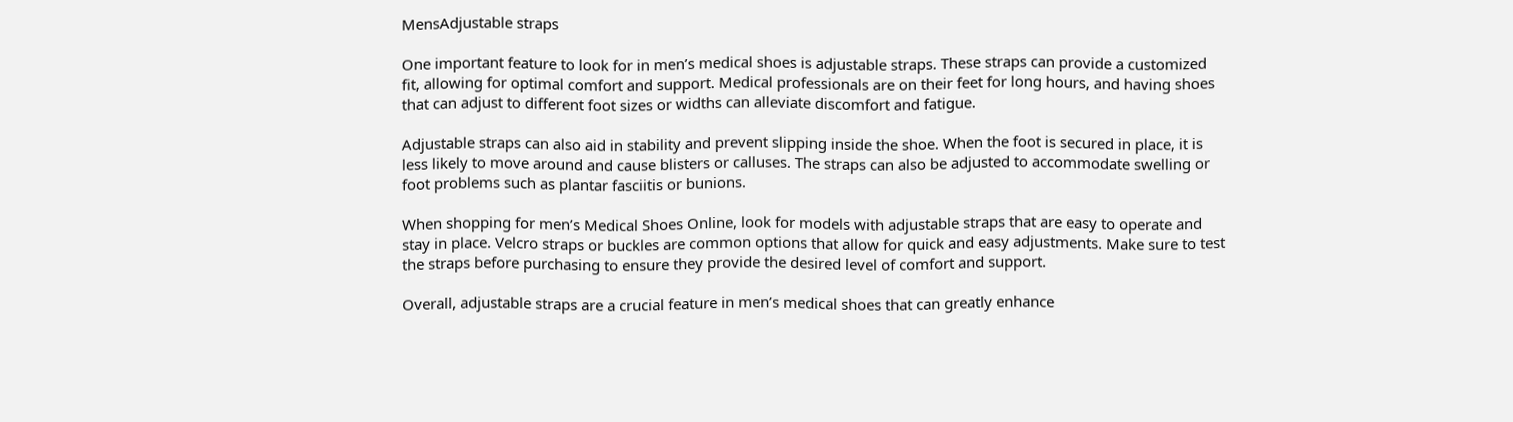MensAdjustable straps

One important feature to look for in men’s medical shoes is adjustable straps. These straps can provide a customized fit, allowing for optimal comfort and support. Medical professionals are on their feet for long hours, and having shoes that can adjust to different foot sizes or widths can alleviate discomfort and fatigue.

Adjustable straps can also aid in stability and prevent slipping inside the shoe. When the foot is secured in place, it is less likely to move around and cause blisters or calluses. The straps can also be adjusted to accommodate swelling or foot problems such as plantar fasciitis or bunions.

When shopping for men’s Medical Shoes Online, look for models with adjustable straps that are easy to operate and stay in place. Velcro straps or buckles are common options that allow for quick and easy adjustments. Make sure to test the straps before purchasing to ensure they provide the desired level of comfort and support.

Overall, adjustable straps are a crucial feature in men’s medical shoes that can greatly enhance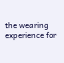the wearing experience for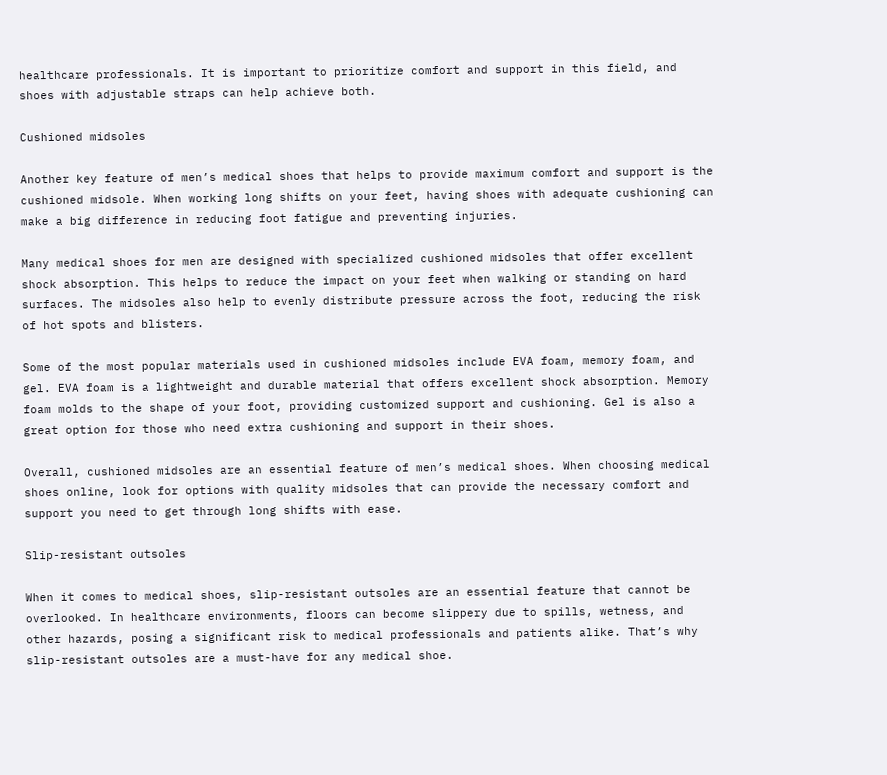healthcare professionals. It is important to prioritize comfort and support in this field, and shoes with adjustable straps can help achieve both.

Cushioned midsoles

Another key feature of men’s medical shoes that helps to provide maximum comfort and support is the cushioned midsole. When working long shifts on your feet, having shoes with adequate cushioning can make a big difference in reducing foot fatigue and preventing injuries.

Many medical shoes for men are designed with specialized cushioned midsoles that offer excellent shock absorption. This helps to reduce the impact on your feet when walking or standing on hard surfaces. The midsoles also help to evenly distribute pressure across the foot, reducing the risk of hot spots and blisters.

Some of the most popular materials used in cushioned midsoles include EVA foam, memory foam, and gel. EVA foam is a lightweight and durable material that offers excellent shock absorption. Memory foam molds to the shape of your foot, providing customized support and cushioning. Gel is also a great option for those who need extra cushioning and support in their shoes.

Overall, cushioned midsoles are an essential feature of men’s medical shoes. When choosing medical shoes online, look for options with quality midsoles that can provide the necessary comfort and support you need to get through long shifts with ease.

Slip-resistant outsoles

When it comes to medical shoes, slip-resistant outsoles are an essential feature that cannot be overlooked. In healthcare environments, floors can become slippery due to spills, wetness, and other hazards, posing a significant risk to medical professionals and patients alike. That’s why slip-resistant outsoles are a must-have for any medical shoe.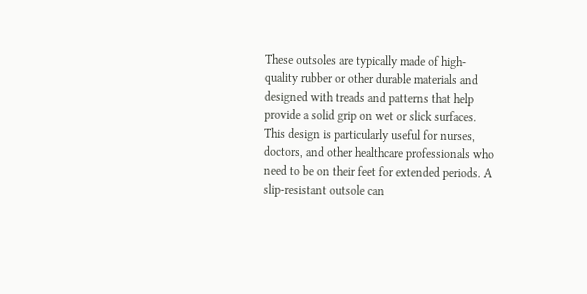These outsoles are typically made of high-quality rubber or other durable materials and designed with treads and patterns that help provide a solid grip on wet or slick surfaces. This design is particularly useful for nurses, doctors, and other healthcare professionals who need to be on their feet for extended periods. A slip-resistant outsole can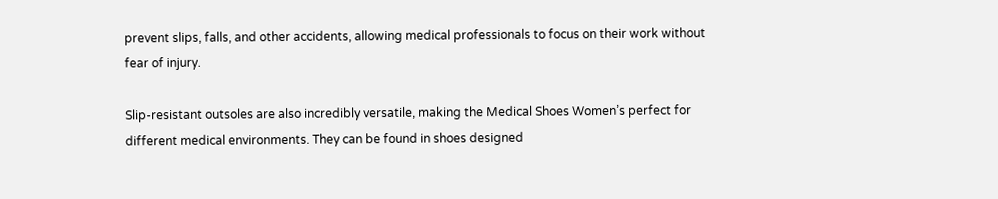prevent slips, falls, and other accidents, allowing medical professionals to focus on their work without fear of injury.

Slip-resistant outsoles are also incredibly versatile, making the Medical Shoes Women’s perfect for different medical environments. They can be found in shoes designed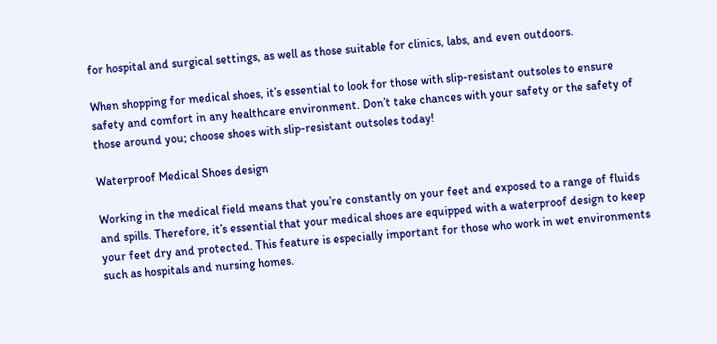for hospital and surgical settings, as well as those suitable for clinics, labs, and even outdoors.

When shopping for medical shoes, it’s essential to look for those with slip-resistant outsoles to ensure safety and comfort in any healthcare environment. Don’t take chances with your safety or the safety of those around you; choose shoes with slip-resistant outsoles today!

Waterproof Medical Shoes design

Working in the medical field means that you’re constantly on your feet and exposed to a range of fluids and spills. Therefore, it’s essential that your medical shoes are equipped with a waterproof design to keep your feet dry and protected. This feature is especially important for those who work in wet environments such as hospitals and nursing homes.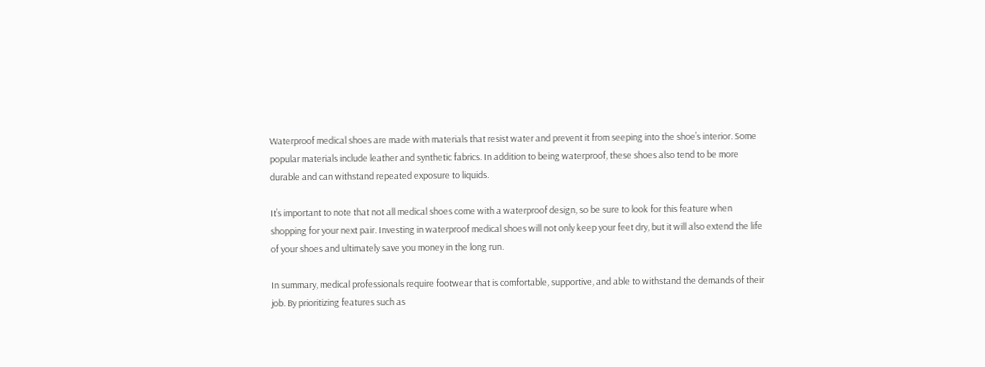Waterproof medical shoes are made with materials that resist water and prevent it from seeping into the shoe’s interior. Some popular materials include leather and synthetic fabrics. In addition to being waterproof, these shoes also tend to be more durable and can withstand repeated exposure to liquids.

It’s important to note that not all medical shoes come with a waterproof design, so be sure to look for this feature when shopping for your next pair. Investing in waterproof medical shoes will not only keep your feet dry, but it will also extend the life of your shoes and ultimately save you money in the long run.

In summary, medical professionals require footwear that is comfortable, supportive, and able to withstand the demands of their job. By prioritizing features such as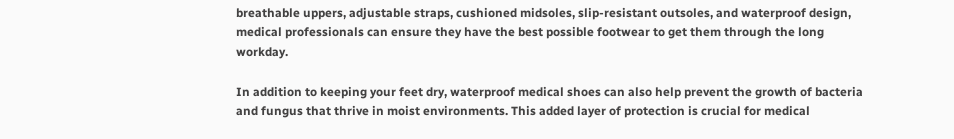breathable uppers, adjustable straps, cushioned midsoles, slip-resistant outsoles, and waterproof design, medical professionals can ensure they have the best possible footwear to get them through the long workday.

In addition to keeping your feet dry, waterproof medical shoes can also help prevent the growth of bacteria and fungus that thrive in moist environments. This added layer of protection is crucial for medical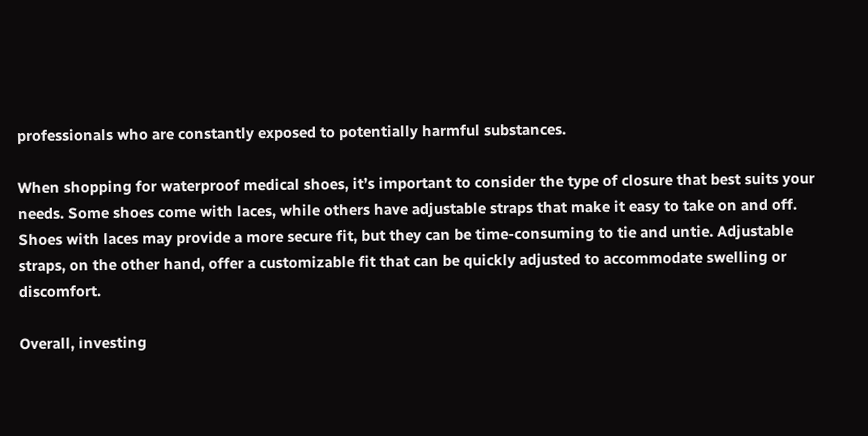professionals who are constantly exposed to potentially harmful substances.

When shopping for waterproof medical shoes, it’s important to consider the type of closure that best suits your needs. Some shoes come with laces, while others have adjustable straps that make it easy to take on and off. Shoes with laces may provide a more secure fit, but they can be time-consuming to tie and untie. Adjustable straps, on the other hand, offer a customizable fit that can be quickly adjusted to accommodate swelling or discomfort.

Overall, investing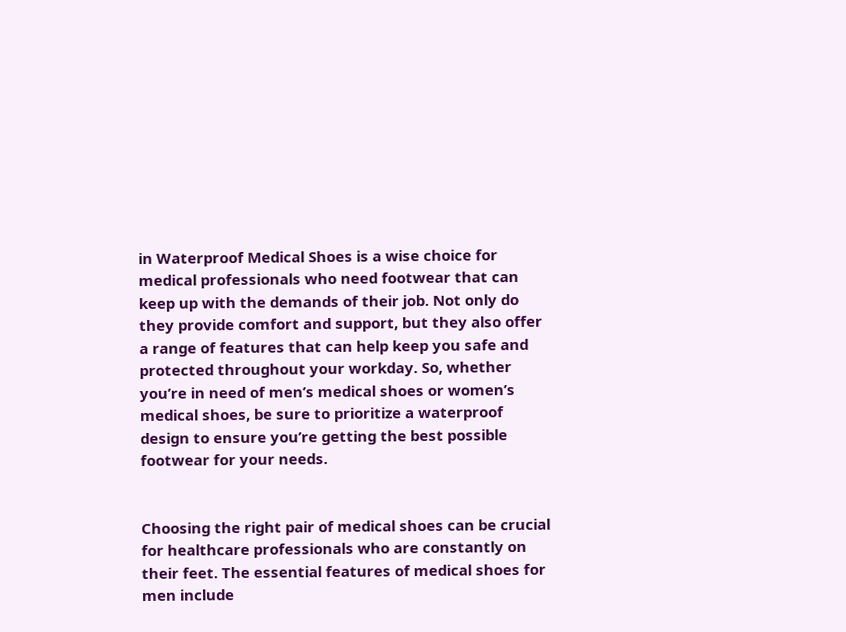in Waterproof Medical Shoes is a wise choice for medical professionals who need footwear that can keep up with the demands of their job. Not only do they provide comfort and support, but they also offer a range of features that can help keep you safe and protected throughout your workday. So, whether you’re in need of men’s medical shoes or women’s medical shoes, be sure to prioritize a waterproof design to ensure you’re getting the best possible footwear for your needs.


Choosing the right pair of medical shoes can be crucial for healthcare professionals who are constantly on their feet. The essential features of medical shoes for men include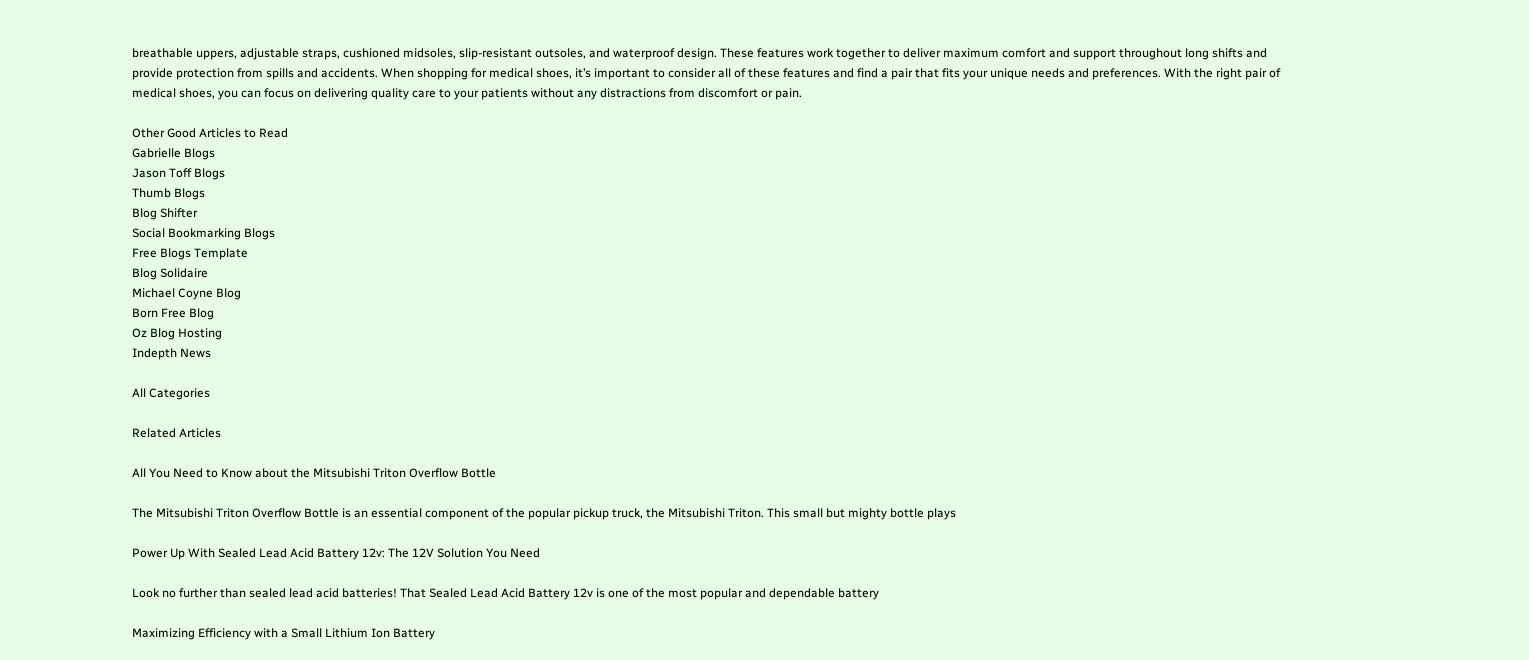breathable uppers, adjustable straps, cushioned midsoles, slip-resistant outsoles, and waterproof design. These features work together to deliver maximum comfort and support throughout long shifts and provide protection from spills and accidents. When shopping for medical shoes, it’s important to consider all of these features and find a pair that fits your unique needs and preferences. With the right pair of medical shoes, you can focus on delivering quality care to your patients without any distractions from discomfort or pain.

Other Good Articles to Read
Gabrielle Blogs
Jason Toff Blogs
Thumb Blogs
Blog Shifter
Social Bookmarking Blogs
Free Blogs Template
Blog Solidaire
Michael Coyne Blog
Born Free Blog
Oz Blog Hosting
Indepth News

All Categories

Related Articles

All You Need to Know about the Mitsubishi Triton Overflow Bottle

The Mitsubishi Triton Overflow Bottle is an essential component of the popular pickup truck, the Mitsubishi Triton. This small but mighty bottle plays

Power Up With Sealed Lead Acid Battery 12v: The 12V Solution You Need

Look no further than sealed lead acid batteries! That Sealed Lead Acid Battery 12v is one of the most popular and dependable battery

Maximizing Efficiency with a Small Lithium Ion Battery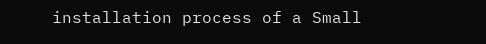installation process of a Small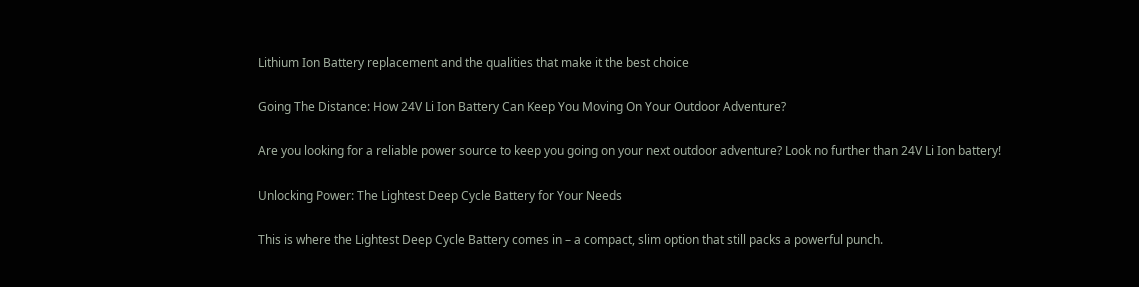Lithium Ion Battery replacement and the qualities that make it the best choice

Going The Distance: How 24V Li Ion Battery Can Keep You Moving On Your Outdoor Adventure?

Are you looking for a reliable power source to keep you going on your next outdoor adventure? Look no further than 24V Li Ion battery!

Unlocking Power: The Lightest Deep Cycle Battery for Your Needs

This is where the Lightest Deep Cycle Battery comes in – a compact, slim option that still packs a powerful punch.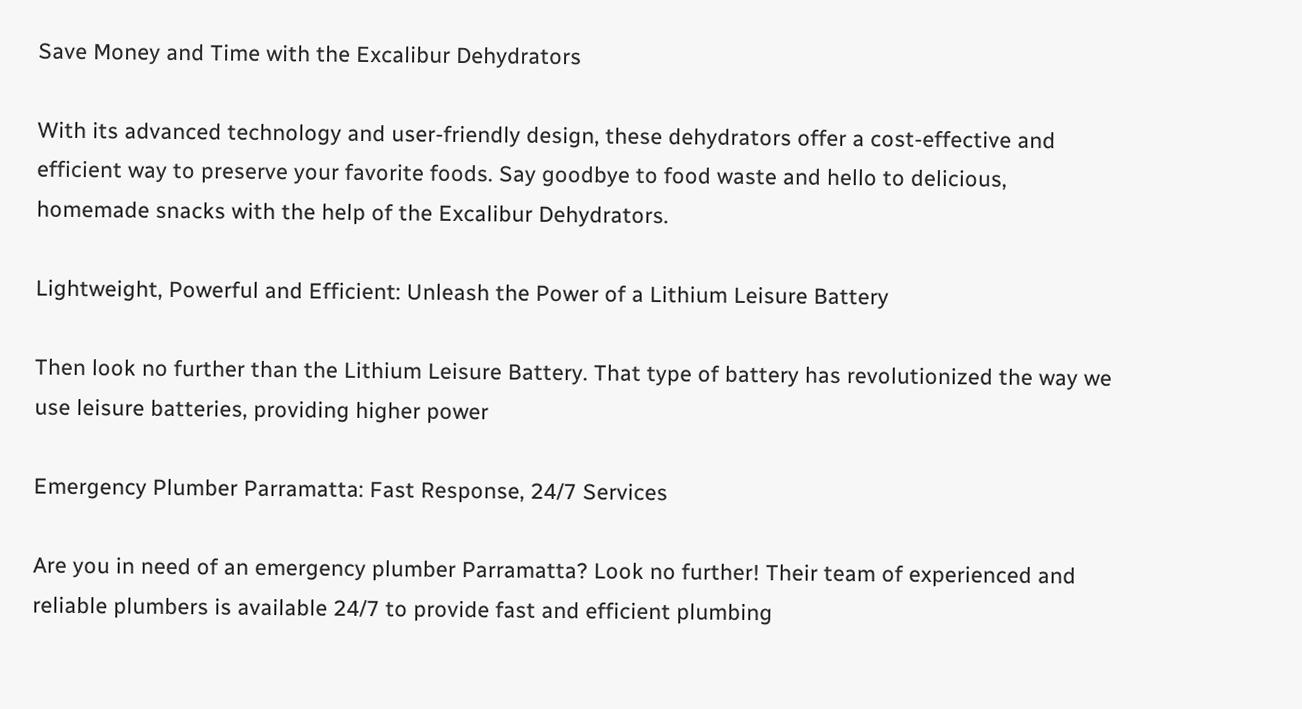Save Money and Time with the Excalibur Dehydrators

With its advanced technology and user-friendly design, these dehydrators offer a cost-effective and efficient way to preserve your favorite foods. Say goodbye to food waste and hello to delicious, homemade snacks with the help of the Excalibur Dehydrators.

Lightweight, Powerful and Efficient: Unleash the Power of a Lithium Leisure Battery

Then look no further than the Lithium Leisure Battery. That type of battery has revolutionized the way we use leisure batteries, providing higher power

Emergency Plumber Parramatta: Fast Response, 24/7 Services

Are you in need of an emergency plumber Parramatta? Look no further! Their team of experienced and reliable plumbers is available 24/7 to provide fast and efficient plumbing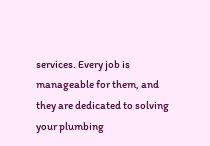services. Every job is manageable for them, and they are dedicated to solving your plumbing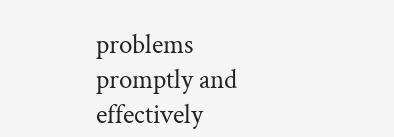problems promptly and effectively